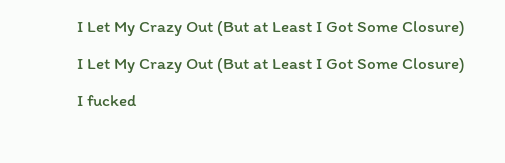I Let My Crazy Out (But at Least I Got Some Closure)

I Let My Crazy Out (But at Least I Got Some Closure)

I fucked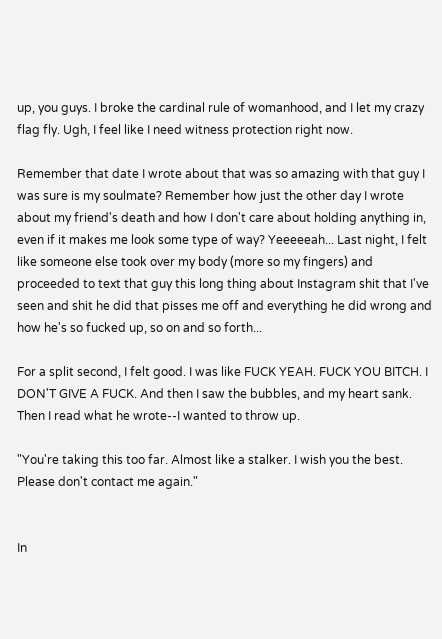up, you guys. I broke the cardinal rule of womanhood, and I let my crazy flag fly. Ugh, I feel like I need witness protection right now.

Remember that date I wrote about that was so amazing with that guy I was sure is my soulmate? Remember how just the other day I wrote about my friend's death and how I don't care about holding anything in, even if it makes me look some type of way? Yeeeeeah... Last night, I felt like someone else took over my body (more so my fingers) and proceeded to text that guy this long thing about Instagram shit that I've seen and shit he did that pisses me off and everything he did wrong and how he's so fucked up, so on and so forth...

For a split second, I felt good. I was like FUCK YEAH. FUCK YOU BITCH. I DON'T GIVE A FUCK. And then I saw the bubbles, and my heart sank. Then I read what he wrote--I wanted to throw up.

"You're taking this too far. Almost like a stalker. I wish you the best. Please don't contact me again."


In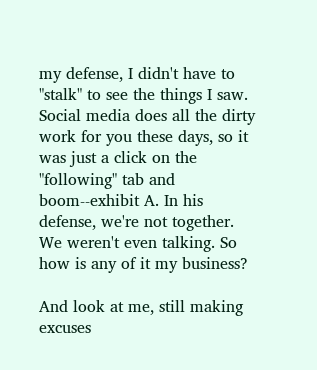my defense, I didn't have to "stalk" to see the things I saw. Social media does all the dirty work for you these days, so it was just a click on the "following" tab and boom--exhibit A. In his defense, we're not together. We weren't even talking. So how is any of it my business?

And look at me, still making excuses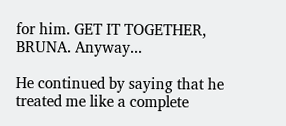for him. GET IT TOGETHER, BRUNA. Anyway...

He continued by saying that he treated me like a complete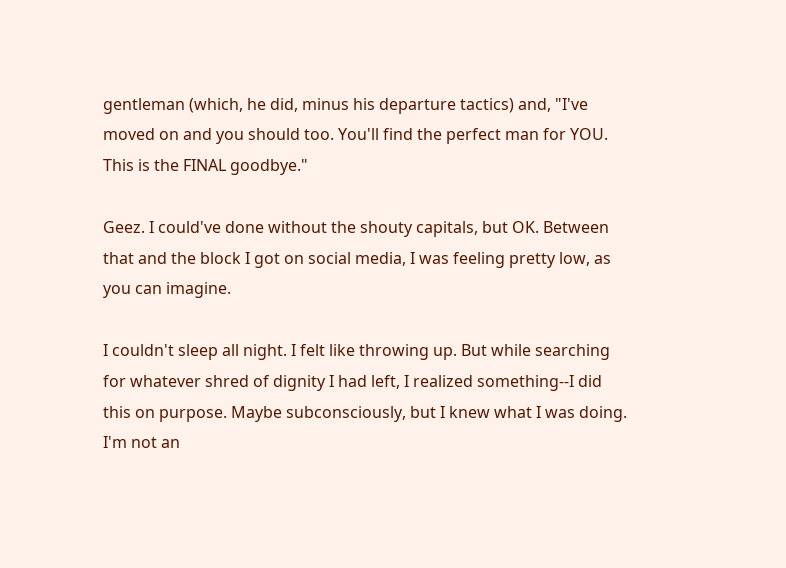gentleman (which, he did, minus his departure tactics) and, "I've moved on and you should too. You'll find the perfect man for YOU. This is the FINAL goodbye."

Geez. I could've done without the shouty capitals, but OK. Between that and the block I got on social media, I was feeling pretty low, as you can imagine.

I couldn't sleep all night. I felt like throwing up. But while searching for whatever shred of dignity I had left, I realized something--I did this on purpose. Maybe subconsciously, but I knew what I was doing. I'm not an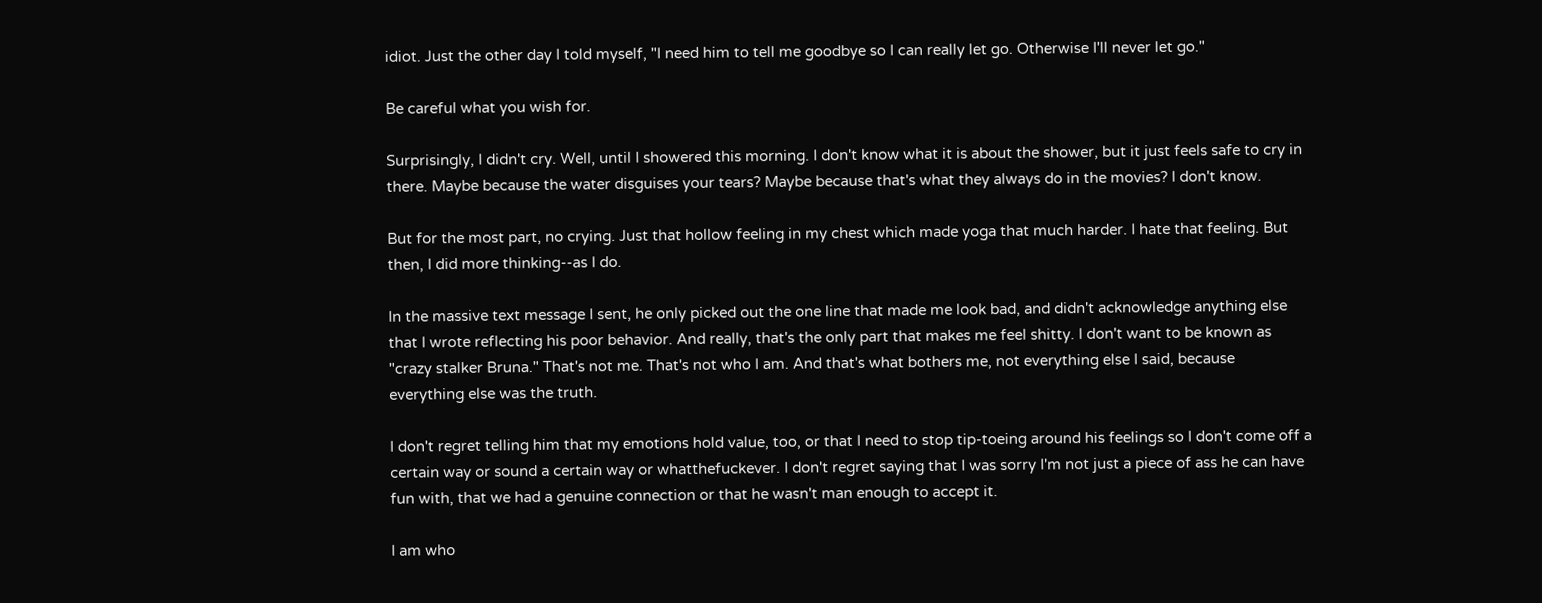idiot. Just the other day I told myself, "I need him to tell me goodbye so I can really let go. Otherwise I'll never let go."

Be careful what you wish for.

Surprisingly, I didn't cry. Well, until I showered this morning. I don't know what it is about the shower, but it just feels safe to cry in there. Maybe because the water disguises your tears? Maybe because that's what they always do in the movies? I don't know.

But for the most part, no crying. Just that hollow feeling in my chest which made yoga that much harder. I hate that feeling. But then, I did more thinking--as I do.

In the massive text message I sent, he only picked out the one line that made me look bad, and didn't acknowledge anything else that I wrote reflecting his poor behavior. And really, that's the only part that makes me feel shitty. I don't want to be known as "crazy stalker Bruna." That's not me. That's not who I am. And that's what bothers me, not everything else I said, because everything else was the truth.

I don't regret telling him that my emotions hold value, too, or that I need to stop tip-toeing around his feelings so I don't come off a certain way or sound a certain way or whatthefuckever. I don't regret saying that I was sorry I'm not just a piece of ass he can have fun with, that we had a genuine connection or that he wasn't man enough to accept it.

I am who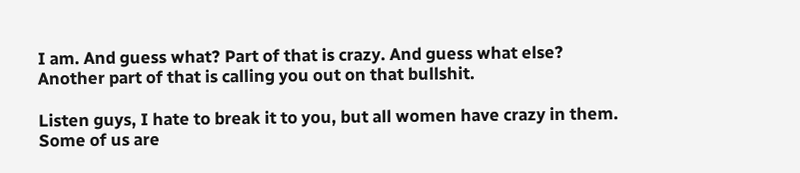I am. And guess what? Part of that is crazy. And guess what else? Another part of that is calling you out on that bullshit.

Listen guys, I hate to break it to you, but all women have crazy in them. Some of us are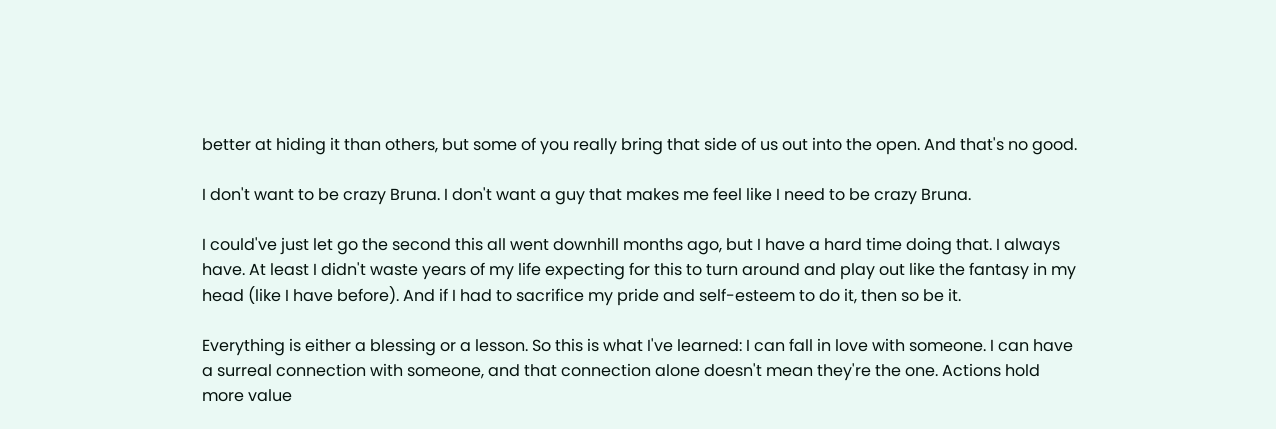better at hiding it than others, but some of you really bring that side of us out into the open. And that's no good.

I don't want to be crazy Bruna. I don't want a guy that makes me feel like I need to be crazy Bruna.

I could've just let go the second this all went downhill months ago, but I have a hard time doing that. I always have. At least I didn't waste years of my life expecting for this to turn around and play out like the fantasy in my head (like I have before). And if I had to sacrifice my pride and self-esteem to do it, then so be it.

Everything is either a blessing or a lesson. So this is what I've learned: I can fall in love with someone. I can have a surreal connection with someone, and that connection alone doesn't mean they're the one. Actions hold more value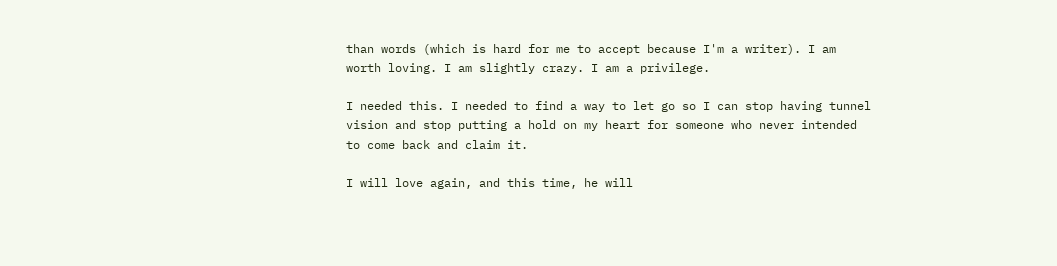than words (which is hard for me to accept because I'm a writer). I am worth loving. I am slightly crazy. I am a privilege.

I needed this. I needed to find a way to let go so I can stop having tunnel vision and stop putting a hold on my heart for someone who never intended to come back and claim it.

I will love again, and this time, he will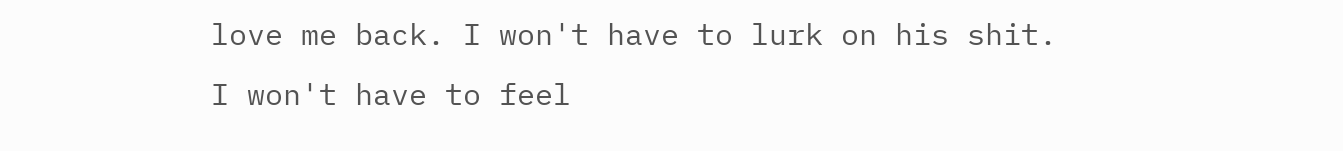love me back. I won't have to lurk on his shit. I won't have to feel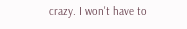crazy. I won't have to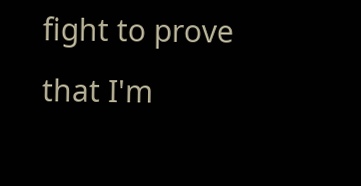fight to prove that I'm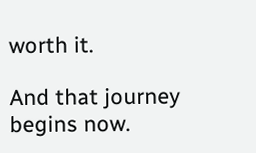worth it.

And that journey begins now.